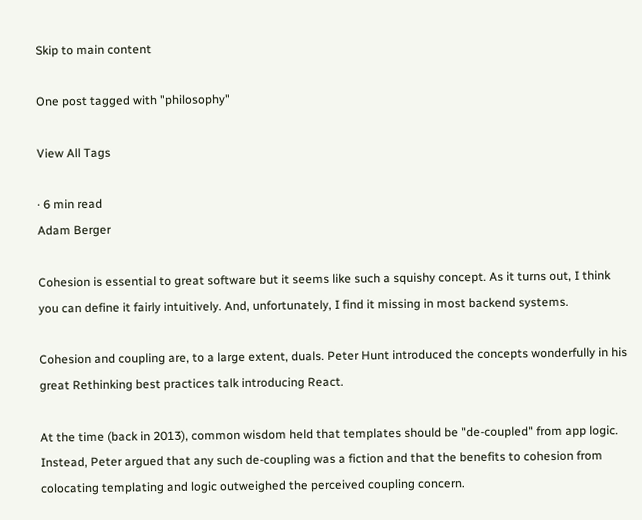Skip to main content

One post tagged with "philosophy"

View All Tags

· 6 min read
Adam Berger

Cohesion is essential to great software but it seems like such a squishy concept. As it turns out, I think you can define it fairly intuitively. And, unfortunately, I find it missing in most backend systems.

Cohesion and coupling are, to a large extent, duals. Peter Hunt introduced the concepts wonderfully in his great Rethinking best practices talk introducing React.

At the time (back in 2013), common wisdom held that templates should be "de-coupled" from app logic. Instead, Peter argued that any such de-coupling was a fiction and that the benefits to cohesion from colocating templating and logic outweighed the perceived coupling concern.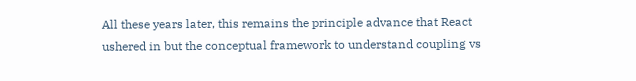All these years later, this remains the principle advance that React ushered in but the conceptual framework to understand coupling vs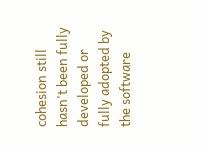cohesion still hasn't been fully developed or fully adopted by the software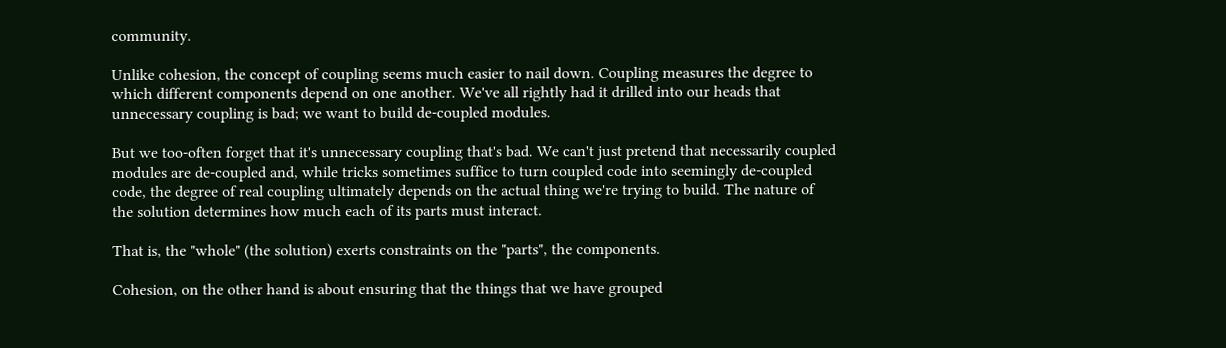community.

Unlike cohesion, the concept of coupling seems much easier to nail down. Coupling measures the degree to which different components depend on one another. We've all rightly had it drilled into our heads that unnecessary coupling is bad; we want to build de-coupled modules.

But we too-often forget that it's unnecessary coupling that's bad. We can't just pretend that necessarily coupled modules are de-coupled and, while tricks sometimes suffice to turn coupled code into seemingly de-coupled code, the degree of real coupling ultimately depends on the actual thing we're trying to build. The nature of the solution determines how much each of its parts must interact.

That is, the "whole" (the solution) exerts constraints on the "parts", the components.

Cohesion, on the other hand is about ensuring that the things that we have grouped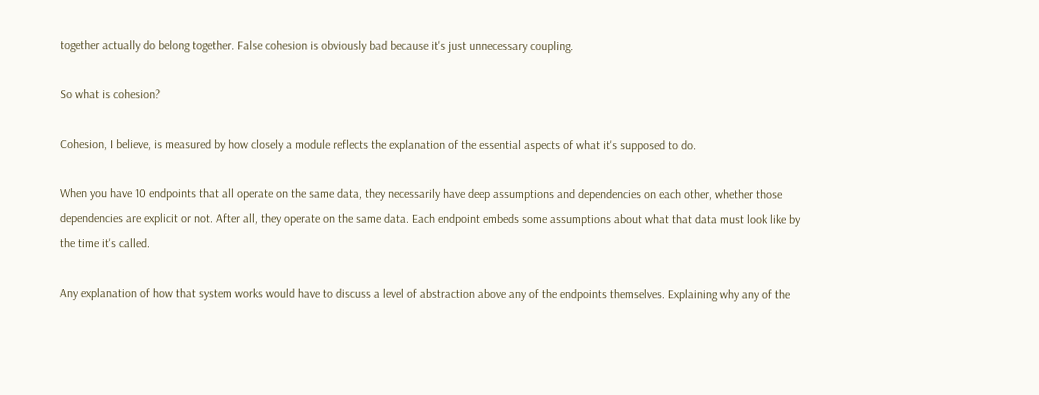together actually do belong together. False cohesion is obviously bad because it's just unnecessary coupling.

So what is cohesion?

Cohesion, I believe, is measured by how closely a module reflects the explanation of the essential aspects of what it's supposed to do.

When you have 10 endpoints that all operate on the same data, they necessarily have deep assumptions and dependencies on each other, whether those dependencies are explicit or not. After all, they operate on the same data. Each endpoint embeds some assumptions about what that data must look like by the time it's called.

Any explanation of how that system works would have to discuss a level of abstraction above any of the endpoints themselves. Explaining why any of the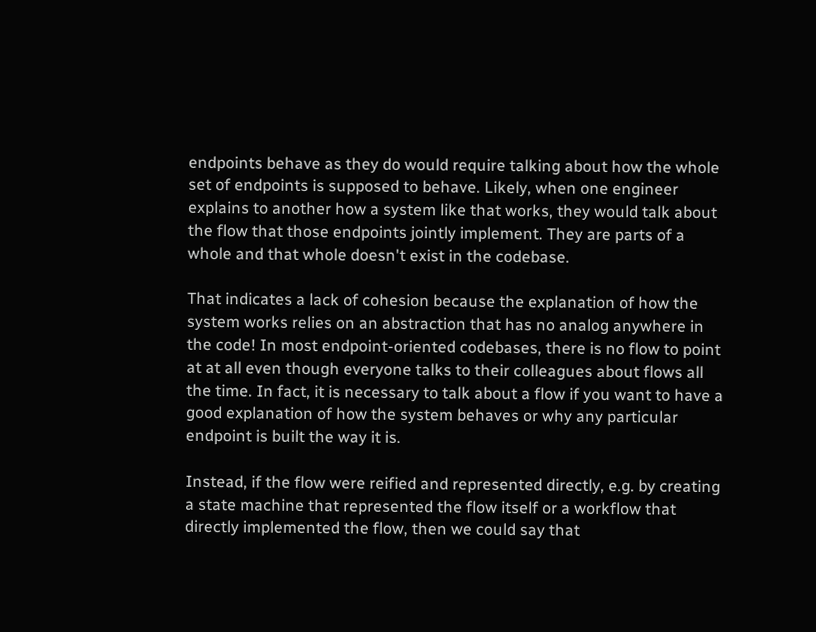endpoints behave as they do would require talking about how the whole set of endpoints is supposed to behave. Likely, when one engineer explains to another how a system like that works, they would talk about the flow that those endpoints jointly implement. They are parts of a whole and that whole doesn't exist in the codebase.

That indicates a lack of cohesion because the explanation of how the system works relies on an abstraction that has no analog anywhere in the code! In most endpoint-oriented codebases, there is no flow to point at at all even though everyone talks to their colleagues about flows all the time. In fact, it is necessary to talk about a flow if you want to have a good explanation of how the system behaves or why any particular endpoint is built the way it is.

Instead, if the flow were reified and represented directly, e.g. by creating a state machine that represented the flow itself or a workflow that directly implemented the flow, then we could say that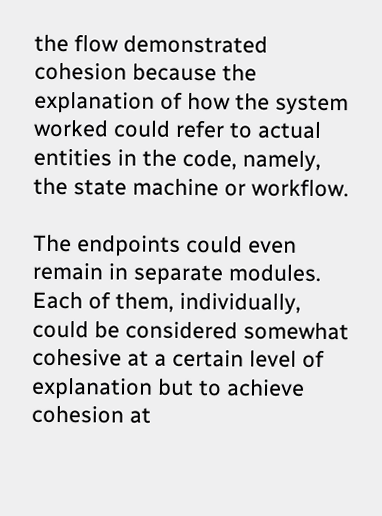the flow demonstrated cohesion because the explanation of how the system worked could refer to actual entities in the code, namely, the state machine or workflow.

The endpoints could even remain in separate modules. Each of them, individually, could be considered somewhat cohesive at a certain level of explanation but to achieve cohesion at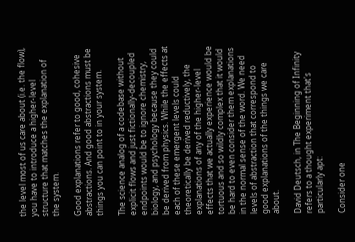the level most of us care about (i.e. the flow), you have to introduce a higher-level structure that matches the explanation of the system.

Good explanations refer to good, cohesive abstractions. And good abstractions must be things you can point to in your system.

The science analog of a codebase without explicit flows and just fictionally-decoupled endpoints would be to ignore chemistry, biology, and psychology because they could be derived from physics. While the effects at each of these emergent levels could theoretically be derived reductively, the explanations of any of the higher-level effects that we actually experience would be tortuous and so wildly complex that it would be hard to even consider them explanations in the normal sense of the word. We need levels of abstraction that correspond to good explanations of the things we care about.

David Deutsch, in The Beginning of Infinity refers to a thought experiment that's particularly apt:

Consider one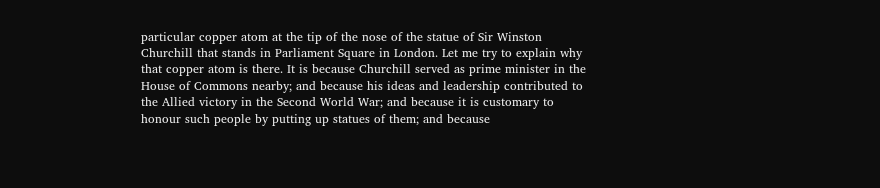particular copper atom at the tip of the nose of the statue of Sir Winston Churchill that stands in Parliament Square in London. Let me try to explain why that copper atom is there. It is because Churchill served as prime minister in the House of Commons nearby; and because his ideas and leadership contributed to the Allied victory in the Second World War; and because it is customary to honour such people by putting up statues of them; and because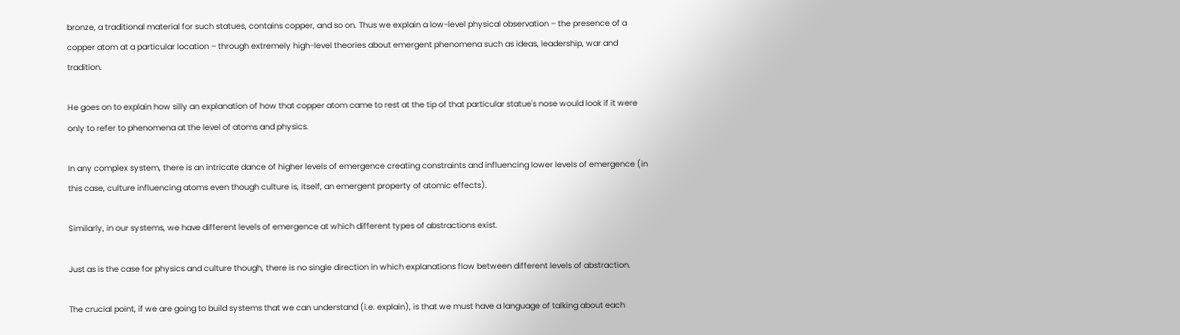bronze, a traditional material for such statues, contains copper, and so on. Thus we explain a low-level physical observation – the presence of a copper atom at a particular location – through extremely high-level theories about emergent phenomena such as ideas, leadership, war and tradition.

He goes on to explain how silly an explanation of how that copper atom came to rest at the tip of that particular statue's nose would look if it were only to refer to phenomena at the level of atoms and physics.

In any complex system, there is an intricate dance of higher levels of emergence creating constraints and influencing lower levels of emergence (in this case, culture influencing atoms even though culture is, itself, an emergent property of atomic effects).

Similarly, in our systems, we have different levels of emergence at which different types of abstractions exist.

Just as is the case for physics and culture though, there is no single direction in which explanations flow between different levels of abstraction.

The crucial point, if we are going to build systems that we can understand (i.e. explain), is that we must have a language of talking about each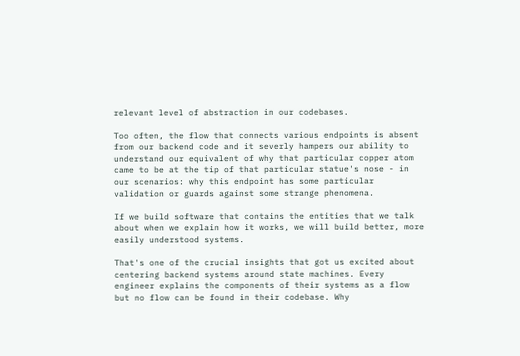relevant level of abstraction in our codebases.

Too often, the flow that connects various endpoints is absent from our backend code and it severly hampers our ability to understand our equivalent of why that particular copper atom came to be at the tip of that particular statue's nose - in our scenarios: why this endpoint has some particular validation or guards against some strange phenomena.

If we build software that contains the entities that we talk about when we explain how it works, we will build better, more easily understood systems.

That's one of the crucial insights that got us excited about centering backend systems around state machines. Every engineer explains the components of their systems as a flow but no flow can be found in their codebase. Why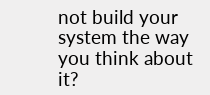not build your system the way you think about it?